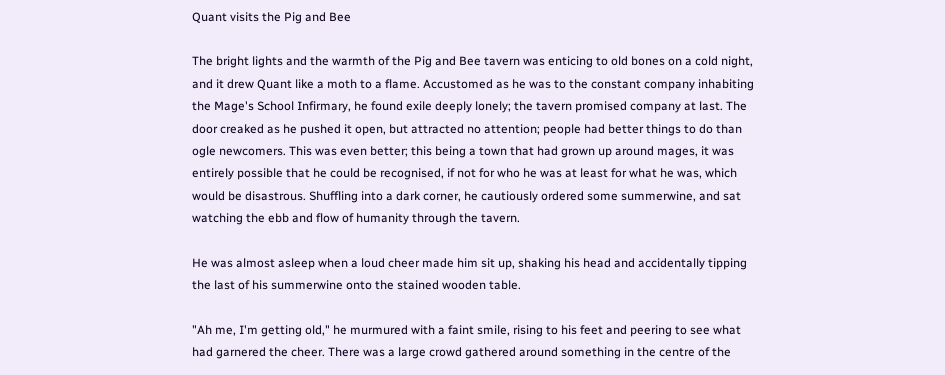Quant visits the Pig and Bee

The bright lights and the warmth of the Pig and Bee tavern was enticing to old bones on a cold night, and it drew Quant like a moth to a flame. Accustomed as he was to the constant company inhabiting the Mage's School Infirmary, he found exile deeply lonely; the tavern promised company at last. The door creaked as he pushed it open, but attracted no attention; people had better things to do than ogle newcomers. This was even better; this being a town that had grown up around mages, it was entirely possible that he could be recognised, if not for who he was at least for what he was, which would be disastrous. Shuffling into a dark corner, he cautiously ordered some summerwine, and sat watching the ebb and flow of humanity through the tavern.

He was almost asleep when a loud cheer made him sit up, shaking his head and accidentally tipping the last of his summerwine onto the stained wooden table.

"Ah me, I'm getting old," he murmured with a faint smile, rising to his feet and peering to see what had garnered the cheer. There was a large crowd gathered around something in the centre of the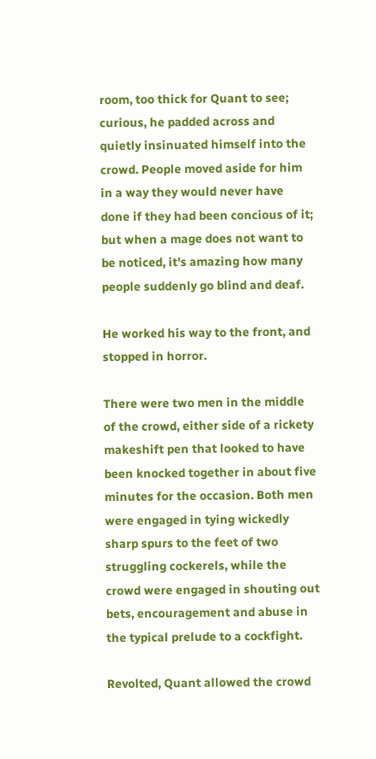room, too thick for Quant to see; curious, he padded across and quietly insinuated himself into the crowd. People moved aside for him in a way they would never have done if they had been concious of it; but when a mage does not want to be noticed, it's amazing how many people suddenly go blind and deaf.

He worked his way to the front, and stopped in horror.

There were two men in the middle of the crowd, either side of a rickety makeshift pen that looked to have been knocked together in about five minutes for the occasion. Both men were engaged in tying wickedly sharp spurs to the feet of two struggling cockerels, while the crowd were engaged in shouting out bets, encouragement and abuse in the typical prelude to a cockfight.

Revolted, Quant allowed the crowd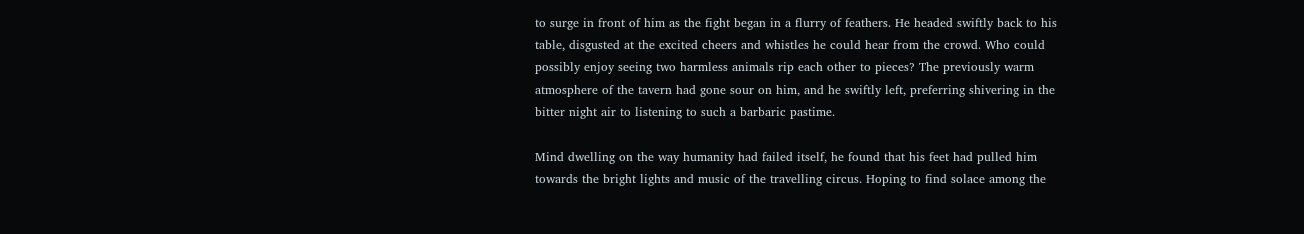to surge in front of him as the fight began in a flurry of feathers. He headed swiftly back to his table, disgusted at the excited cheers and whistles he could hear from the crowd. Who could possibly enjoy seeing two harmless animals rip each other to pieces? The previously warm atmosphere of the tavern had gone sour on him, and he swiftly left, preferring shivering in the bitter night air to listening to such a barbaric pastime.

Mind dwelling on the way humanity had failed itself, he found that his feet had pulled him towards the bright lights and music of the travelling circus. Hoping to find solace among the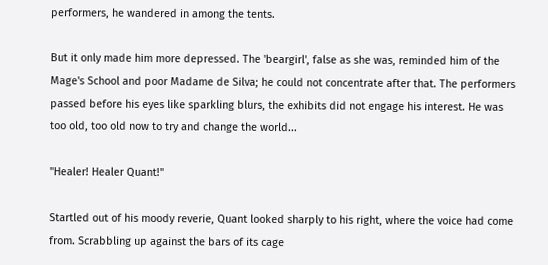performers, he wandered in among the tents.

But it only made him more depressed. The 'beargirl', false as she was, reminded him of the Mage's School and poor Madame de Silva; he could not concentrate after that. The performers passed before his eyes like sparkling blurs, the exhibits did not engage his interest. He was too old, too old now to try and change the world...

"Healer! Healer Quant!"

Startled out of his moody reverie, Quant looked sharply to his right, where the voice had come from. Scrabbling up against the bars of its cage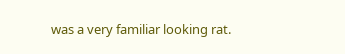was a very familiar looking rat.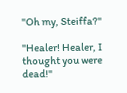"Oh my, Steiffa?"

"Healer! Healer, I thought you were dead!"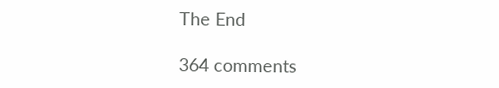The End

364 comments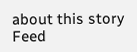about this story Feed